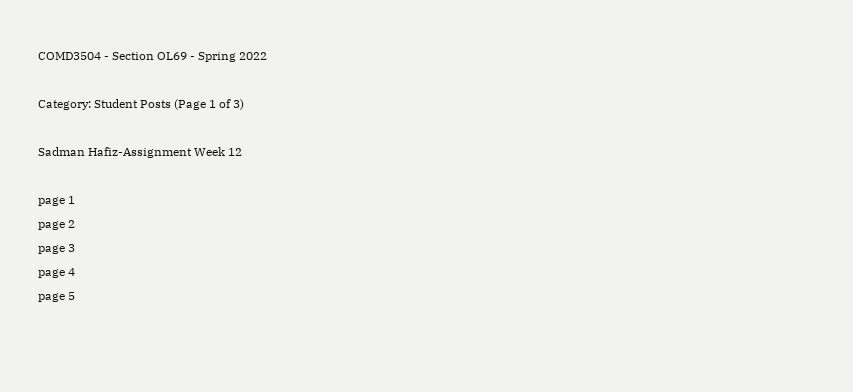COMD3504 - Section OL69 - Spring 2022

Category: Student Posts (Page 1 of 3)

Sadman Hafiz-Assignment Week 12

page 1
page 2
page 3
page 4
page 5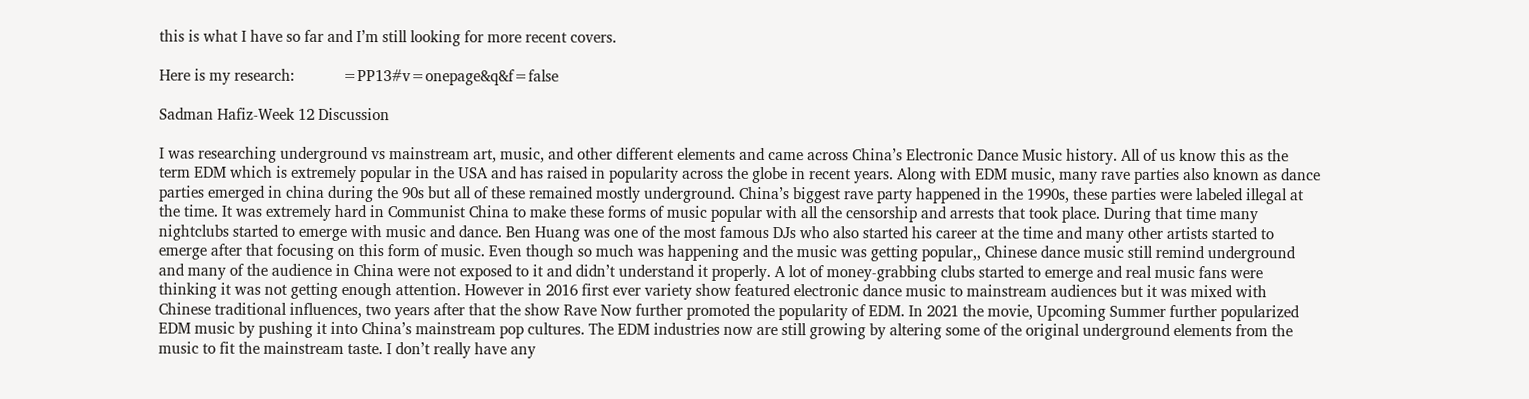this is what I have so far and I’m still looking for more recent covers.

Here is my research:            =PP13#v=onepage&q&f=false

Sadman Hafiz-Week 12 Discussion

I was researching underground vs mainstream art, music, and other different elements and came across China’s Electronic Dance Music history. All of us know this as the term EDM which is extremely popular in the USA and has raised in popularity across the globe in recent years. Along with EDM music, many rave parties also known as dance parties emerged in china during the 90s but all of these remained mostly underground. China’s biggest rave party happened in the 1990s, these parties were labeled illegal at the time. It was extremely hard in Communist China to make these forms of music popular with all the censorship and arrests that took place. During that time many nightclubs started to emerge with music and dance. Ben Huang was one of the most famous DJs who also started his career at the time and many other artists started to emerge after that focusing on this form of music. Even though so much was happening and the music was getting popular,, Chinese dance music still remind underground and many of the audience in China were not exposed to it and didn’t understand it properly. A lot of money-grabbing clubs started to emerge and real music fans were thinking it was not getting enough attention. However in 2016 first ever variety show featured electronic dance music to mainstream audiences but it was mixed with Chinese traditional influences, two years after that the show Rave Now further promoted the popularity of EDM. In 2021 the movie, Upcoming Summer further popularized EDM music by pushing it into China’s mainstream pop cultures. The EDM industries now are still growing by altering some of the original underground elements from the music to fit the mainstream taste. I don’t really have any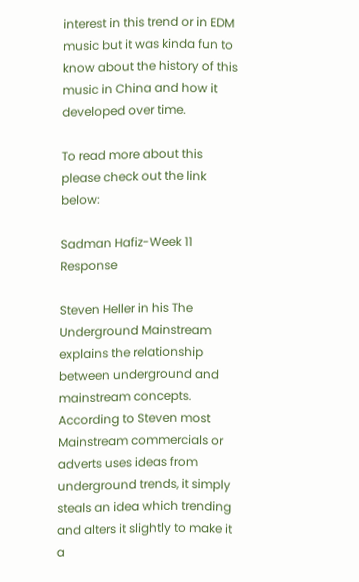interest in this trend or in EDM music but it was kinda fun to know about the history of this music in China and how it developed over time.

To read more about this please check out the link below:

Sadman Hafiz-Week 11 Response

Steven Heller in his The Underground Mainstream explains the relationship between underground and mainstream concepts. According to Steven most Mainstream commercials or adverts uses ideas from underground trends, it simply steals an idea which trending and alters it slightly to make it a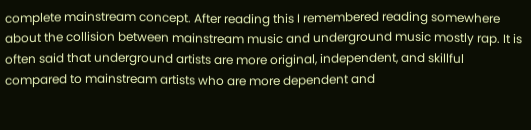complete mainstream concept. After reading this I remembered reading somewhere about the collision between mainstream music and underground music mostly rap. It is often said that underground artists are more original, independent, and skillful compared to mainstream artists who are more dependent and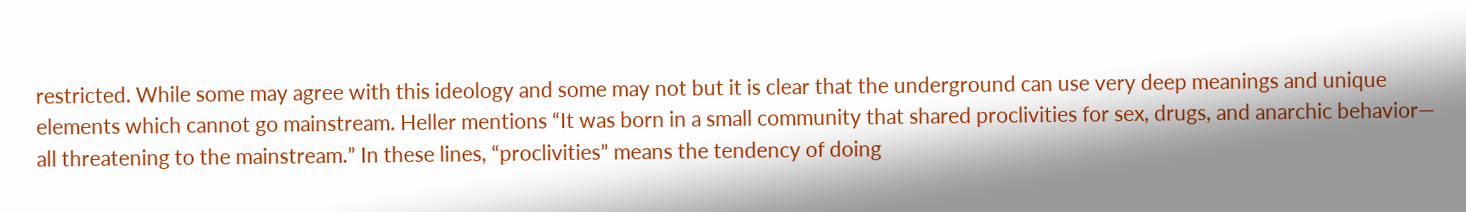restricted. While some may agree with this ideology and some may not but it is clear that the underground can use very deep meanings and unique elements which cannot go mainstream. Heller mentions “It was born in a small community that shared proclivities for sex, drugs, and anarchic behavior— all threatening to the mainstream.” In these lines, “proclivities” means the tendency of doing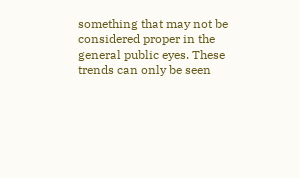something that may not be considered proper in the general public eyes. These trends can only be seen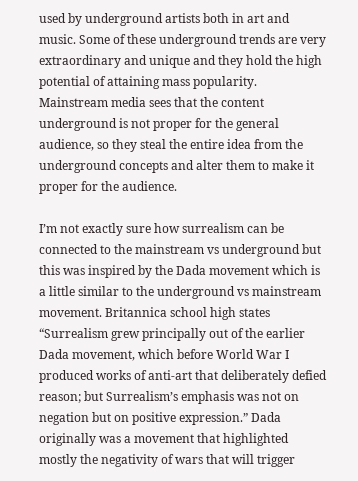used by underground artists both in art and music. Some of these underground trends are very extraordinary and unique and they hold the high potential of attaining mass popularity. Mainstream media sees that the content underground is not proper for the general audience, so they steal the entire idea from the underground concepts and alter them to make it proper for the audience.

I’m not exactly sure how surrealism can be connected to the mainstream vs underground but this was inspired by the Dada movement which is a little similar to the underground vs mainstream movement. Britannica school high states “Surrealism grew principally out of the earlier Dada movement, which before World War I produced works of anti-art that deliberately defied reason; but Surrealism’s emphasis was not on negation but on positive expression.” Dada originally was a movement that highlighted mostly the negativity of wars that will trigger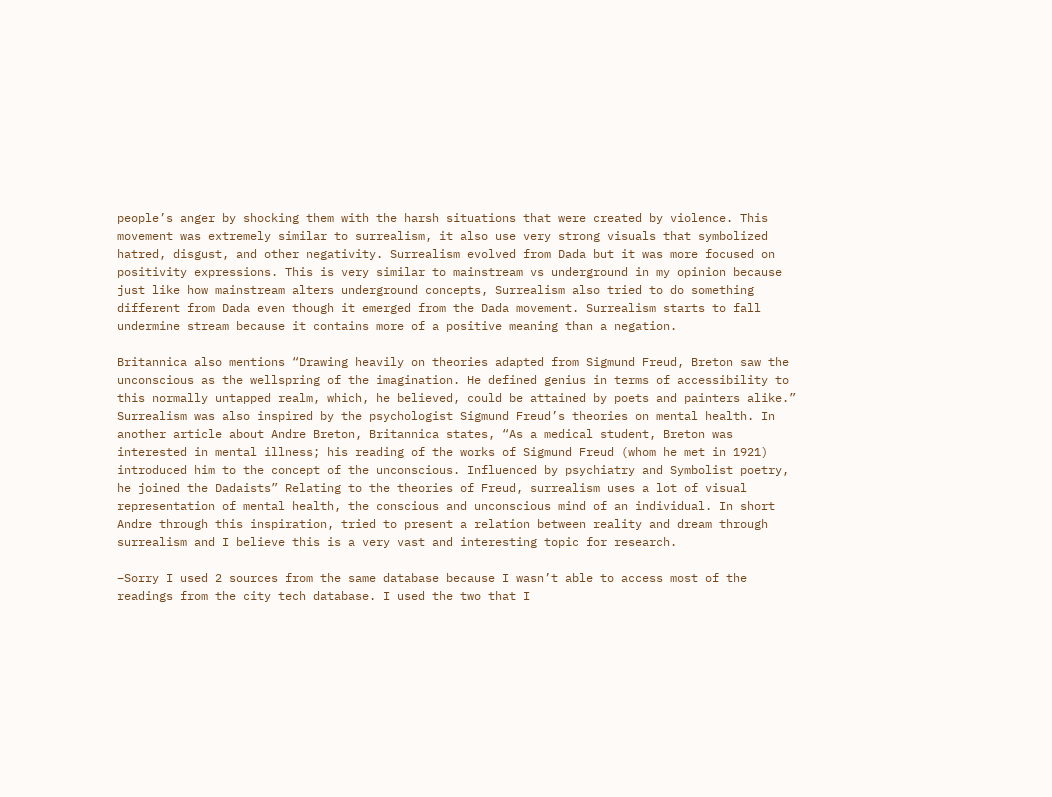people’s anger by shocking them with the harsh situations that were created by violence. This movement was extremely similar to surrealism, it also use very strong visuals that symbolized hatred, disgust, and other negativity. Surrealism evolved from Dada but it was more focused on positivity expressions. This is very similar to mainstream vs underground in my opinion because just like how mainstream alters underground concepts, Surrealism also tried to do something different from Dada even though it emerged from the Dada movement. Surrealism starts to fall undermine stream because it contains more of a positive meaning than a negation.

Britannica also mentions “Drawing heavily on theories adapted from Sigmund Freud, Breton saw the unconscious as the wellspring of the imagination. He defined genius in terms of accessibility to this normally untapped realm, which, he believed, could be attained by poets and painters alike.” Surrealism was also inspired by the psychologist Sigmund Freud’s theories on mental health. In another article about Andre Breton, Britannica states, “As a medical student, Breton was interested in mental illness; his reading of the works of Sigmund Freud (whom he met in 1921) introduced him to the concept of the unconscious. Influenced by psychiatry and Symbolist poetry, he joined the Dadaists” Relating to the theories of Freud, surrealism uses a lot of visual representation of mental health, the conscious and unconscious mind of an individual. In short Andre through this inspiration, tried to present a relation between reality and dream through surrealism and I believe this is a very vast and interesting topic for research.

–Sorry I used 2 sources from the same database because I wasn’t able to access most of the readings from the city tech database. I used the two that I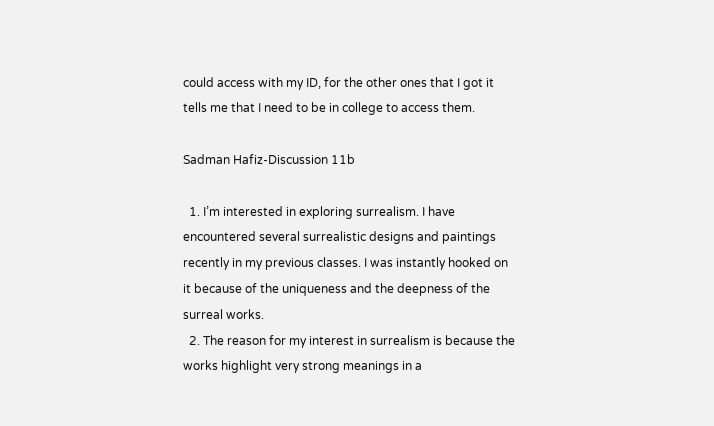could access with my ID, for the other ones that I got it tells me that I need to be in college to access them.

Sadman Hafiz-Discussion 11b

  1. I’m interested in exploring surrealism. I have encountered several surrealistic designs and paintings recently in my previous classes. I was instantly hooked on it because of the uniqueness and the deepness of the surreal works.
  2. The reason for my interest in surrealism is because the works highlight very strong meanings in a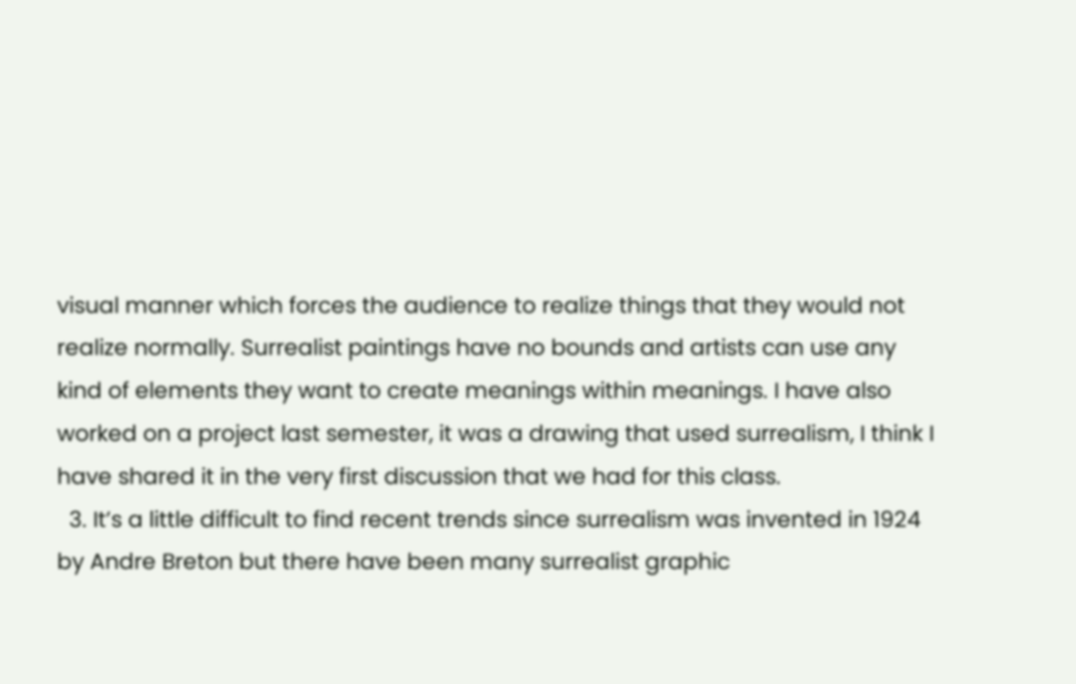visual manner which forces the audience to realize things that they would not realize normally. Surrealist paintings have no bounds and artists can use any kind of elements they want to create meanings within meanings. I have also worked on a project last semester, it was a drawing that used surrealism, I think I have shared it in the very first discussion that we had for this class.
  3. It’s a little difficult to find recent trends since surrealism was invented in 1924 by Andre Breton but there have been many surrealist graphic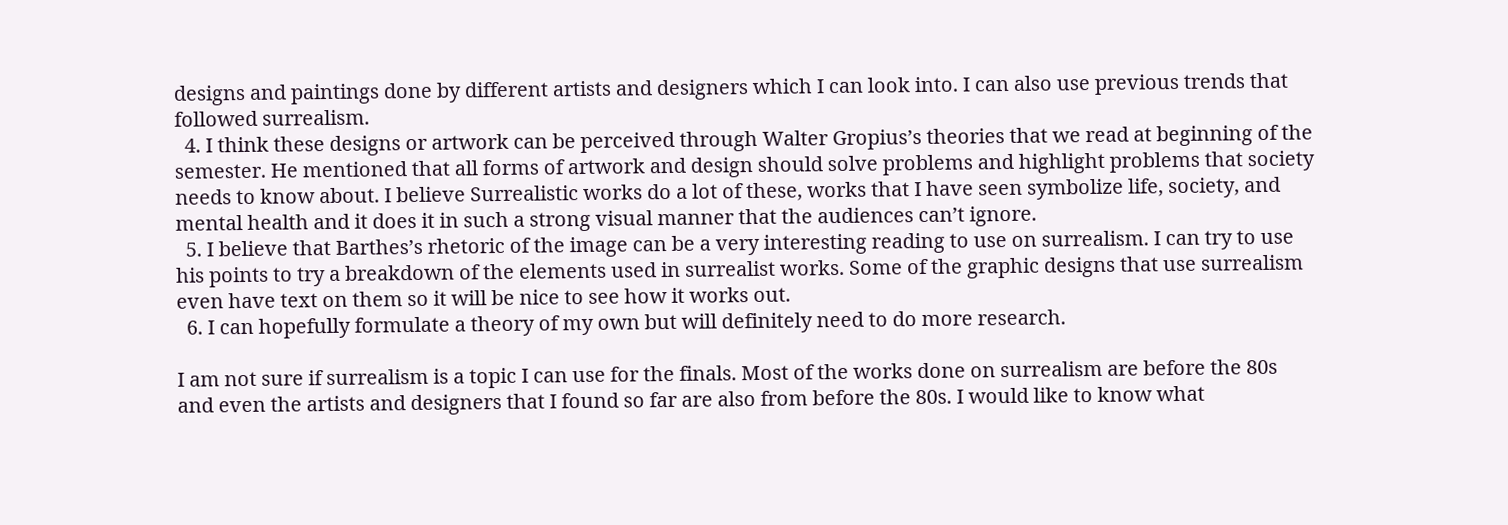designs and paintings done by different artists and designers which I can look into. I can also use previous trends that followed surrealism.
  4. I think these designs or artwork can be perceived through Walter Gropius’s theories that we read at beginning of the semester. He mentioned that all forms of artwork and design should solve problems and highlight problems that society needs to know about. I believe Surrealistic works do a lot of these, works that I have seen symbolize life, society, and mental health and it does it in such a strong visual manner that the audiences can’t ignore.
  5. I believe that Barthes’s rhetoric of the image can be a very interesting reading to use on surrealism. I can try to use his points to try a breakdown of the elements used in surrealist works. Some of the graphic designs that use surrealism even have text on them so it will be nice to see how it works out.
  6. I can hopefully formulate a theory of my own but will definitely need to do more research.

I am not sure if surrealism is a topic I can use for the finals. Most of the works done on surrealism are before the 80s and even the artists and designers that I found so far are also from before the 80s. I would like to know what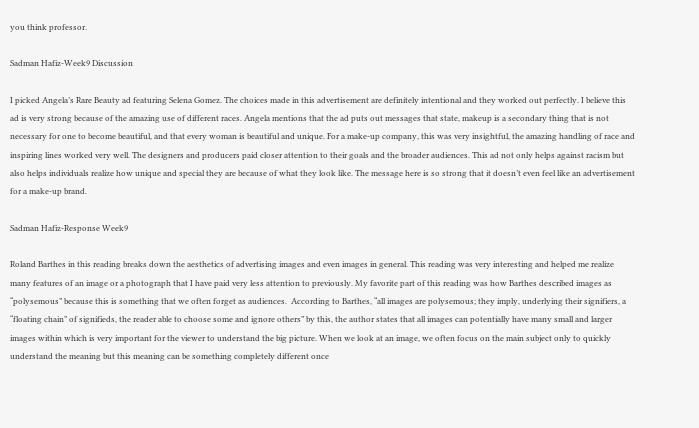you think professor.

Sadman Hafiz-Week9 Discussion

I picked Angela’s Rare Beauty ad featuring Selena Gomez. The choices made in this advertisement are definitely intentional and they worked out perfectly. I believe this ad is very strong because of the amazing use of different races. Angela mentions that the ad puts out messages that state, makeup is a secondary thing that is not necessary for one to become beautiful, and that every woman is beautiful and unique. For a make-up company, this was very insightful, the amazing handling of race and inspiring lines worked very well. The designers and producers paid closer attention to their goals and the broader audiences. This ad not only helps against racism but also helps individuals realize how unique and special they are because of what they look like. The message here is so strong that it doesn’t even feel like an advertisement for a make-up brand.

Sadman Hafiz-Response Week9

Roland Barthes in this reading breaks down the aesthetics of advertising images and even images in general. This reading was very interesting and helped me realize many features of an image or a photograph that I have paid very less attention to previously. My favorite part of this reading was how Barthes described images as “polysemous” because this is something that we often forget as audiences.  According to Barthes, “all images are polysemous; they imply, underlying their signifiers, a “floating chain” of signifieds, the reader able to choose some and ignore others” by this, the author states that all images can potentially have many small and larger images within which is very important for the viewer to understand the big picture. When we look at an image, we often focus on the main subject only to quickly understand the meaning but this meaning can be something completely different once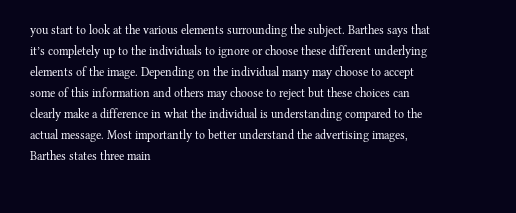you start to look at the various elements surrounding the subject. Barthes says that it’s completely up to the individuals to ignore or choose these different underlying elements of the image. Depending on the individual many may choose to accept some of this information and others may choose to reject but these choices can clearly make a difference in what the individual is understanding compared to the actual message. Most importantly to better understand the advertising images, Barthes states three main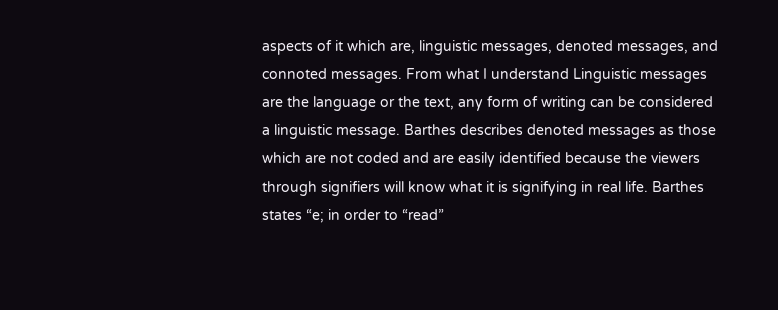aspects of it which are, linguistic messages, denoted messages, and connoted messages. From what I understand Linguistic messages are the language or the text, any form of writing can be considered a linguistic message. Barthes describes denoted messages as those which are not coded and are easily identified because the viewers through signifiers will know what it is signifying in real life. Barthes states “e; in order to “read”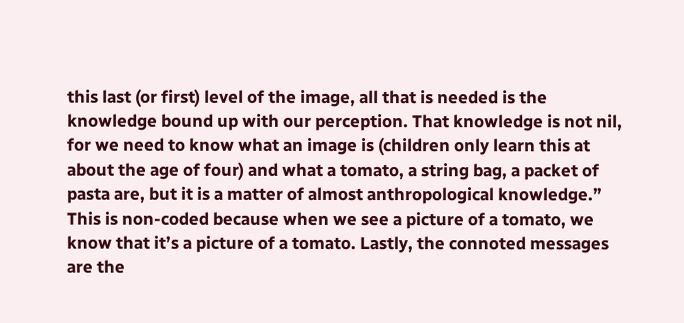this last (or first) level of the image, all that is needed is the knowledge bound up with our perception. That knowledge is not nil, for we need to know what an image is (children only learn this at about the age of four) and what a tomato, a string bag, a packet of pasta are, but it is a matter of almost anthropological knowledge.” This is non-coded because when we see a picture of a tomato, we know that it’s a picture of a tomato. Lastly, the connoted messages are the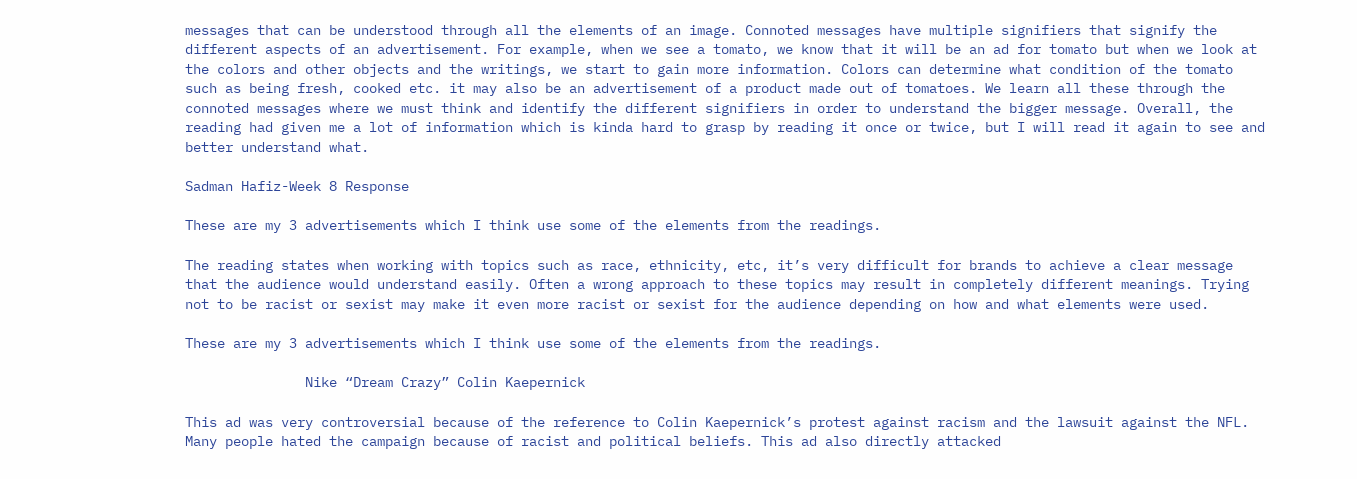messages that can be understood through all the elements of an image. Connoted messages have multiple signifiers that signify the different aspects of an advertisement. For example, when we see a tomato, we know that it will be an ad for tomato but when we look at the colors and other objects and the writings, we start to gain more information. Colors can determine what condition of the tomato such as being fresh, cooked etc. it may also be an advertisement of a product made out of tomatoes. We learn all these through the connoted messages where we must think and identify the different signifiers in order to understand the bigger message. Overall, the reading had given me a lot of information which is kinda hard to grasp by reading it once or twice, but I will read it again to see and better understand what.

Sadman Hafiz-Week 8 Response

These are my 3 advertisements which I think use some of the elements from the readings.

The reading states when working with topics such as race, ethnicity, etc, it’s very difficult for brands to achieve a clear message that the audience would understand easily. Often a wrong approach to these topics may result in completely different meanings. Trying not to be racist or sexist may make it even more racist or sexist for the audience depending on how and what elements were used.

These are my 3 advertisements which I think use some of the elements from the readings.

               Nike “Dream Crazy” Colin Kaepernick

This ad was very controversial because of the reference to Colin Kaepernick’s protest against racism and the lawsuit against the NFL. Many people hated the campaign because of racist and political beliefs. This ad also directly attacked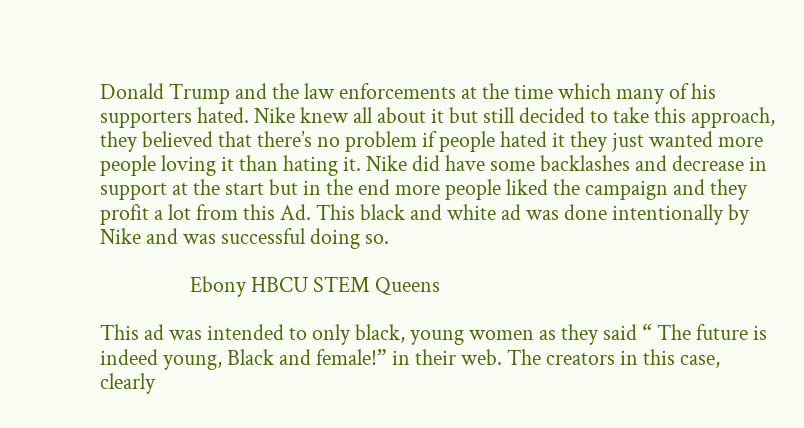Donald Trump and the law enforcements at the time which many of his supporters hated. Nike knew all about it but still decided to take this approach, they believed that there’s no problem if people hated it they just wanted more people loving it than hating it. Nike did have some backlashes and decrease in support at the start but in the end more people liked the campaign and they profit a lot from this Ad. This black and white ad was done intentionally by Nike and was successful doing so.

                  Ebony HBCU STEM Queens

This ad was intended to only black, young women as they said “ The future is indeed young, Black and female!” in their web. The creators in this case, clearly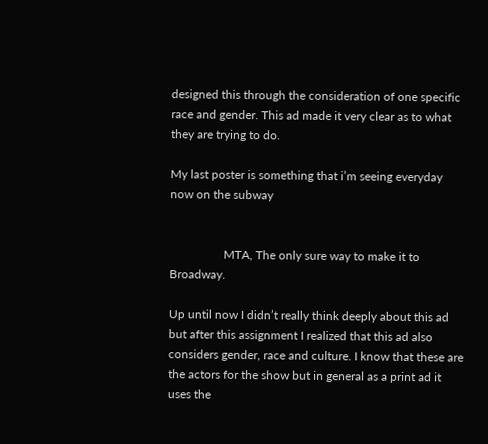designed this through the consideration of one specific race and gender. This ad made it very clear as to what they are trying to do.

My last poster is something that i’m seeing everyday now on the subway


                  MTA, The only sure way to make it to Broadway.

Up until now I didn’t really think deeply about this ad but after this assignment I realized that this ad also considers gender, race and culture. I know that these are the actors for the show but in general as a print ad it uses the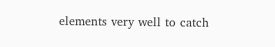elements very well to catch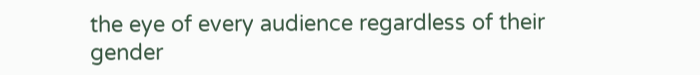the eye of every audience regardless of their gender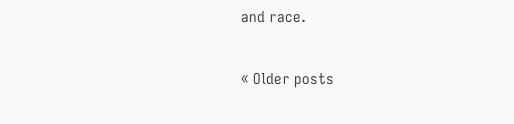and race.

« Older posts